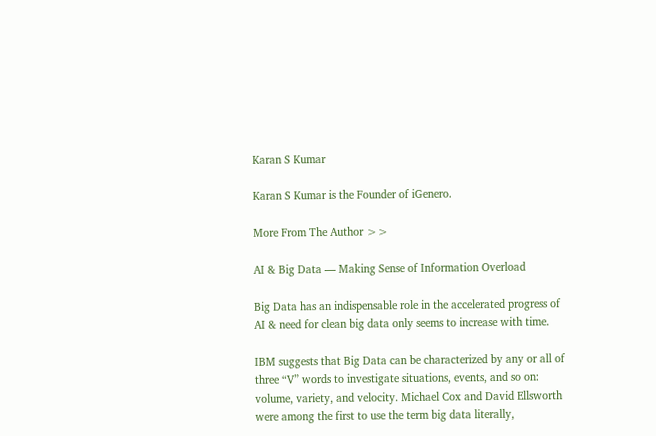Karan S Kumar

Karan S Kumar is the Founder of iGenero.

More From The Author >>

AI & Big Data — Making Sense of Information Overload

Big Data has an indispensable role in the accelerated progress of AI & need for clean big data only seems to increase with time.

IBM suggests that Big Data can be characterized by any or all of three “V” words to investigate situations, events, and so on: volume, variety, and velocity. Michael Cox and David Ellsworth were among the first to use the term big data literally,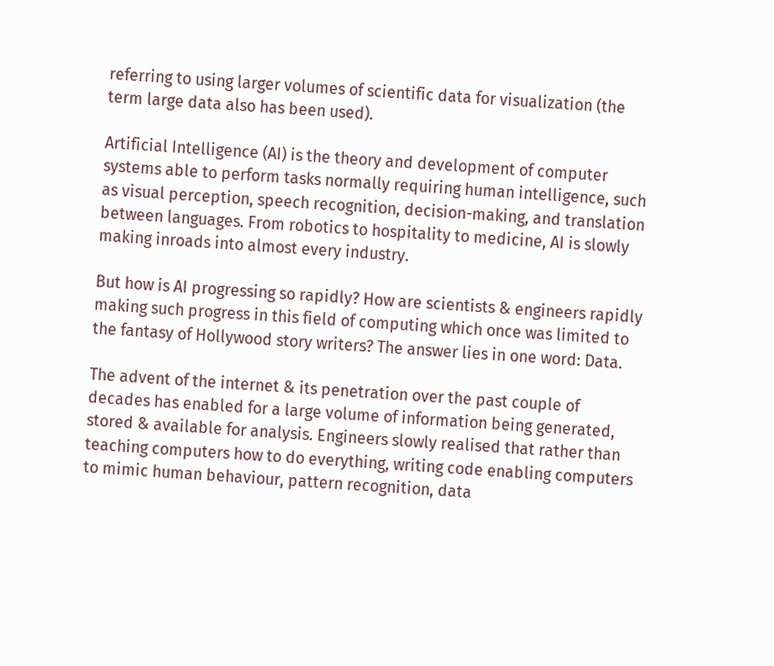referring to using larger volumes of scientific data for visualization (the term large data also has been used).

Artificial Intelligence (AI) is the theory and development of computer systems able to perform tasks normally requiring human intelligence, such as visual perception, speech recognition, decision-making, and translation between languages. From robotics to hospitality to medicine, AI is slowly making inroads into almost every industry.

But how is AI progressing so rapidly? How are scientists & engineers rapidly making such progress in this field of computing which once was limited to the fantasy of Hollywood story writers? The answer lies in one word: Data.

The advent of the internet & its penetration over the past couple of decades has enabled for a large volume of information being generated, stored & available for analysis. Engineers slowly realised that rather than teaching computers how to do everything, writing code enabling computers to mimic human behaviour, pattern recognition, data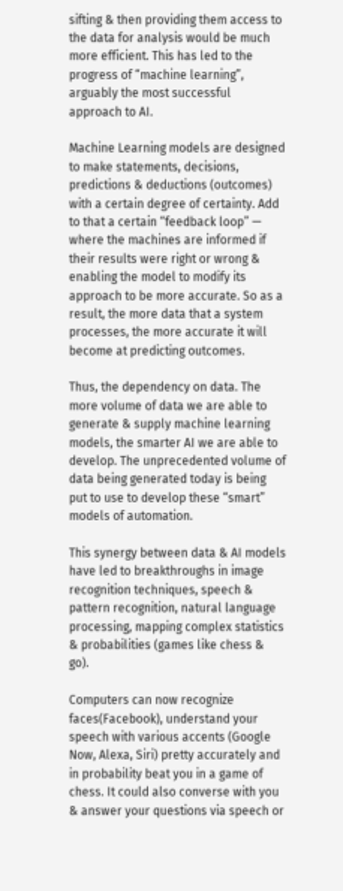sifting & then providing them access to the data for analysis would be much more efficient. This has led to the progress of “machine learning”, arguably the most successful approach to AI.

Machine Learning models are designed to make statements, decisions, predictions & deductions (outcomes) with a certain degree of certainty. Add to that a certain “feedback loop” — where the machines are informed if their results were right or wrong & enabling the model to modify its approach to be more accurate. So as a result, the more data that a system processes, the more accurate it will become at predicting outcomes.

Thus, the dependency on data. The more volume of data we are able to generate & supply machine learning models, the smarter AI we are able to develop. The unprecedented volume of data being generated today is being put to use to develop these “smart” models of automation.

This synergy between data & AI models have led to breakthroughs in image recognition techniques, speech & pattern recognition, natural language processing, mapping complex statistics & probabilities (games like chess & go).

Computers can now recognize faces(Facebook), understand your speech with various accents (Google Now, Alexa, Siri) pretty accurately and in probability beat you in a game of chess. It could also converse with you & answer your questions via speech or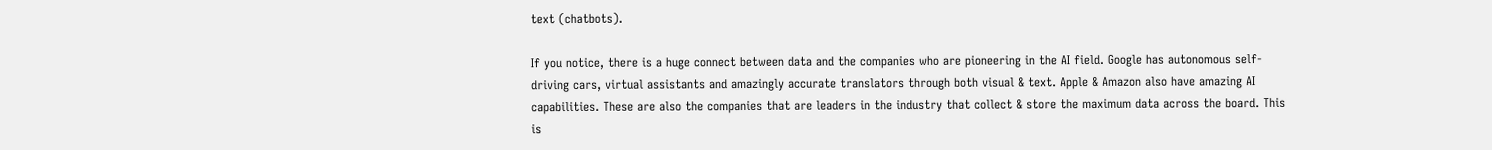text (chatbots).

If you notice, there is a huge connect between data and the companies who are pioneering in the AI field. Google has autonomous self-driving cars, virtual assistants and amazingly accurate translators through both visual & text. Apple & Amazon also have amazing AI capabilities. These are also the companies that are leaders in the industry that collect & store the maximum data across the board. This is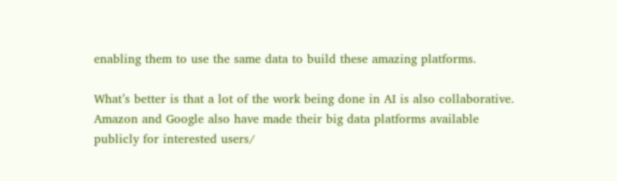enabling them to use the same data to build these amazing platforms.

What’s better is that a lot of the work being done in AI is also collaborative. Amazon and Google also have made their big data platforms available publicly for interested users/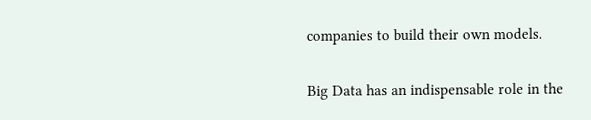companies to build their own models.

Big Data has an indispensable role in the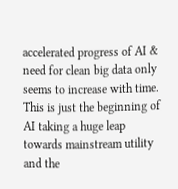accelerated progress of AI & need for clean big data only seems to increase with time. This is just the beginning of AI taking a huge leap towards mainstream utility and the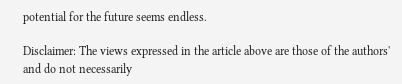potential for the future seems endless.

Disclaimer: The views expressed in the article above are those of the authors' and do not necessarily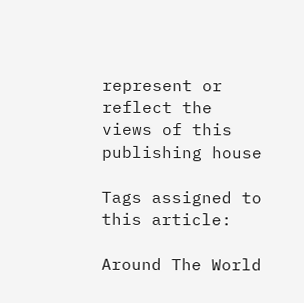represent or reflect the views of this publishing house

Tags assigned to this article:

Around The World